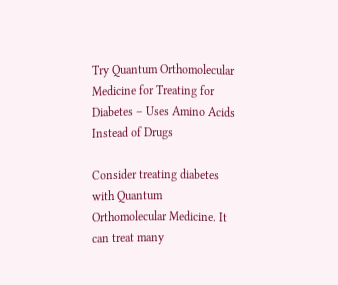Try Quantum Orthomolecular Medicine for Treating for Diabetes – Uses Amino Acids Instead of Drugs

Consider treating diabetes with Quantum Orthomolecular Medicine. It can treat many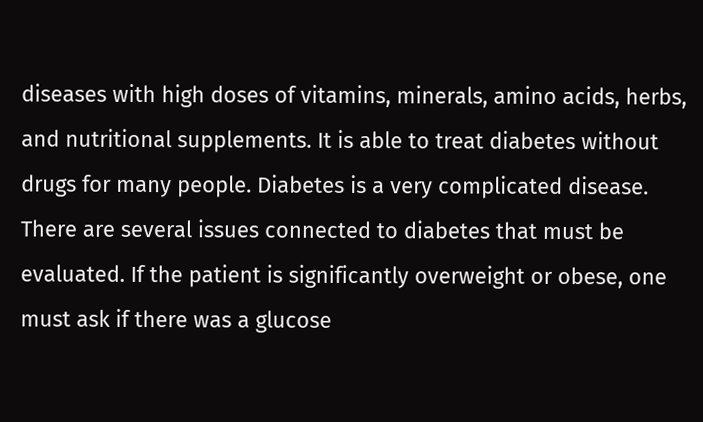diseases with high doses of vitamins, minerals, amino acids, herbs, and nutritional supplements. It is able to treat diabetes without drugs for many people. Diabetes is a very complicated disease. There are several issues connected to diabetes that must be evaluated. If the patient is significantly overweight or obese, one must ask if there was a glucose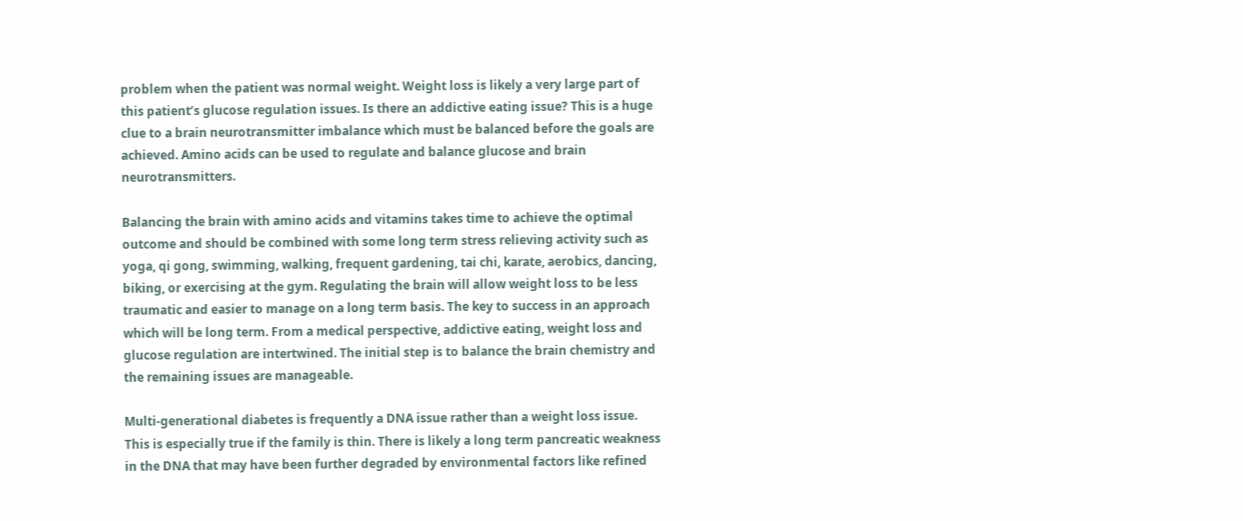problem when the patient was normal weight. Weight loss is likely a very large part of this patient’s glucose regulation issues. Is there an addictive eating issue? This is a huge clue to a brain neurotransmitter imbalance which must be balanced before the goals are achieved. Amino acids can be used to regulate and balance glucose and brain neurotransmitters.

Balancing the brain with amino acids and vitamins takes time to achieve the optimal outcome and should be combined with some long term stress relieving activity such as yoga, qi gong, swimming, walking, frequent gardening, tai chi, karate, aerobics, dancing, biking, or exercising at the gym. Regulating the brain will allow weight loss to be less traumatic and easier to manage on a long term basis. The key to success in an approach which will be long term. From a medical perspective, addictive eating, weight loss and glucose regulation are intertwined. The initial step is to balance the brain chemistry and the remaining issues are manageable.

Multi-generational diabetes is frequently a DNA issue rather than a weight loss issue. This is especially true if the family is thin. There is likely a long term pancreatic weakness in the DNA that may have been further degraded by environmental factors like refined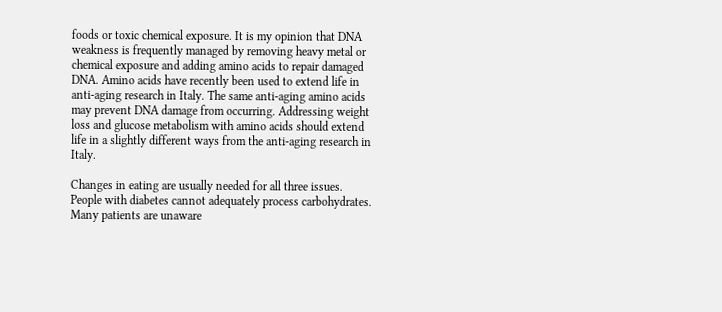foods or toxic chemical exposure. It is my opinion that DNA weakness is frequently managed by removing heavy metal or chemical exposure and adding amino acids to repair damaged DNA. Amino acids have recently been used to extend life in anti-aging research in Italy. The same anti-aging amino acids may prevent DNA damage from occurring. Addressing weight loss and glucose metabolism with amino acids should extend life in a slightly different ways from the anti-aging research in Italy.

Changes in eating are usually needed for all three issues. People with diabetes cannot adequately process carbohydrates. Many patients are unaware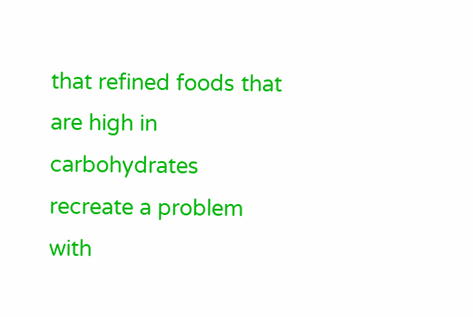that refined foods that are high in carbohydrates recreate a problem with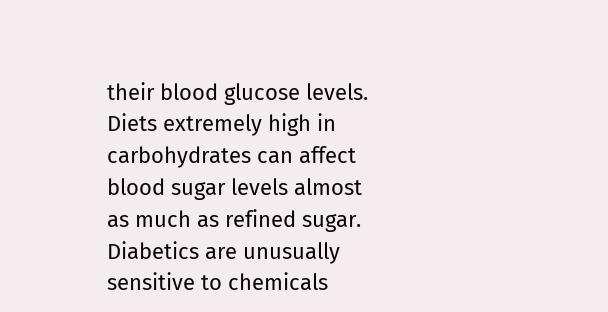their blood glucose levels. Diets extremely high in carbohydrates can affect blood sugar levels almost as much as refined sugar. Diabetics are unusually sensitive to chemicals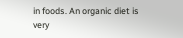in foods. An organic diet is very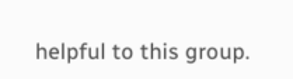helpful to this group.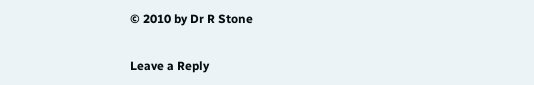© 2010 by Dr R Stone

Leave a Reply